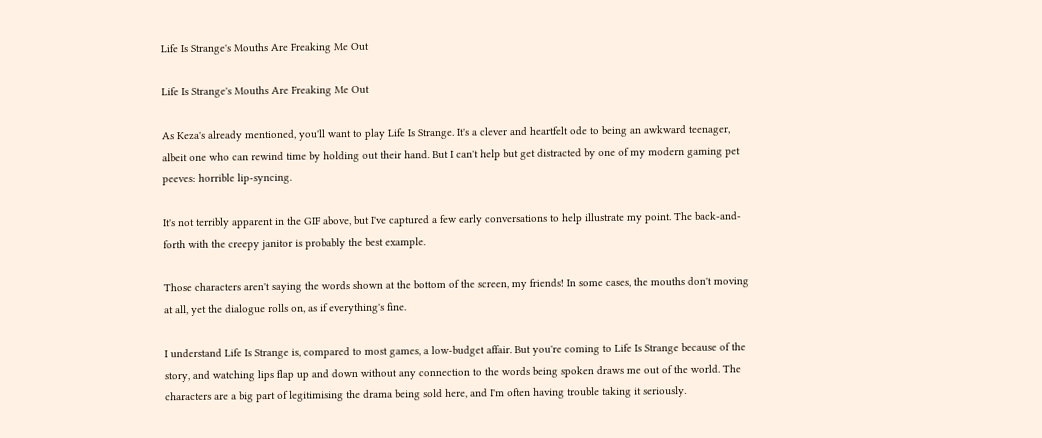Life Is Strange's Mouths Are Freaking Me Out

Life Is Strange's Mouths Are Freaking Me Out

As Keza's already mentioned, you'll want to play Life Is Strange. It's a clever and heartfelt ode to being an awkward teenager, albeit one who can rewind time by holding out their hand. But I can't help but get distracted by one of my modern gaming pet peeves: horrible lip-syncing.

It's not terribly apparent in the GIF above, but I've captured a few early conversations to help illustrate my point. The back-and-forth with the creepy janitor is probably the best example.

Those characters aren't saying the words shown at the bottom of the screen, my friends! In some cases, the mouths don't moving at all, yet the dialogue rolls on, as if everything's fine.

I understand Life Is Strange is, compared to most games, a low-budget affair. But you're coming to Life Is Strange because of the story, and watching lips flap up and down without any connection to the words being spoken draws me out of the world. The characters are a big part of legitimising the drama being sold here, and I'm often having trouble taking it seriously.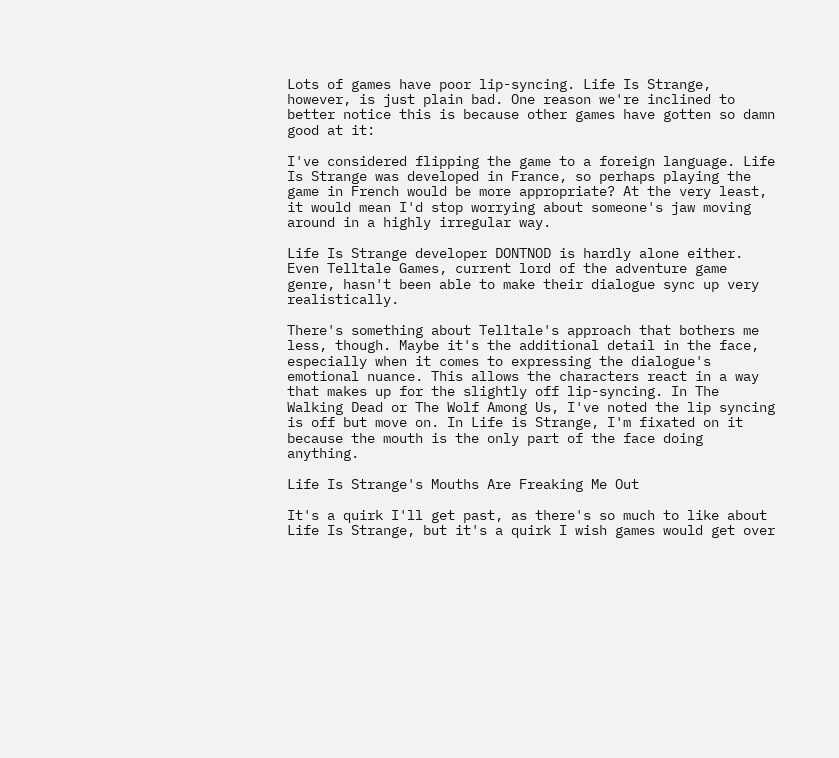Lots of games have poor lip-syncing. Life Is Strange, however, is just plain bad. One reason we're inclined to better notice this is because other games have gotten so damn good at it:

I've considered flipping the game to a foreign language. Life Is Strange was developed in France, so perhaps playing the game in French would be more appropriate? At the very least, it would mean I'd stop worrying about someone's jaw moving around in a highly irregular way.

Life Is Strange developer DONTNOD is hardly alone either. Even Telltale Games, current lord of the adventure game genre, hasn't been able to make their dialogue sync up very realistically.

There's something about Telltale's approach that bothers me less, though. Maybe it's the additional detail in the face, especially when it comes to expressing the dialogue's emotional nuance. This allows the characters react in a way that makes up for the slightly off lip-syncing. In The Walking Dead or The Wolf Among Us, I've noted the lip syncing is off but move on. In Life is Strange, I'm fixated on it because the mouth is the only part of the face doing anything.

Life Is Strange's Mouths Are Freaking Me Out

It's a quirk I'll get past, as there's so much to like about Life Is Strange, but it's a quirk I wish games would get over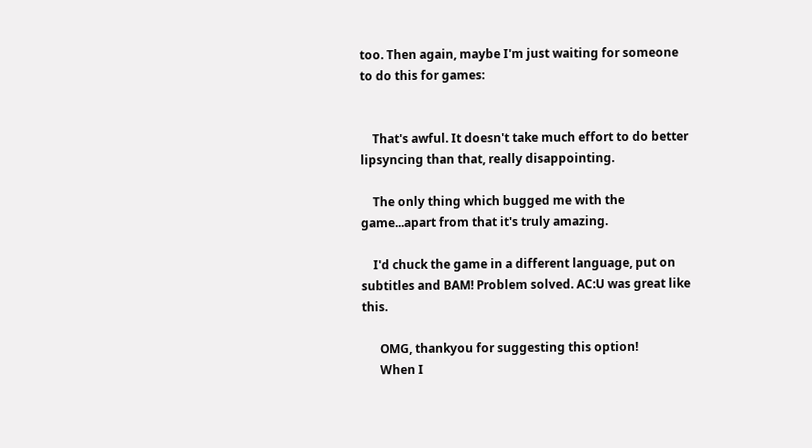too. Then again, maybe I'm just waiting for someone to do this for games:


    That's awful. It doesn't take much effort to do better lipsyncing than that, really disappointing.

    The only thing which bugged me with the game...apart from that it's truly amazing.

    I'd chuck the game in a different language, put on subtitles and BAM! Problem solved. AC:U was great like this.

      OMG, thankyou for suggesting this option!
      When I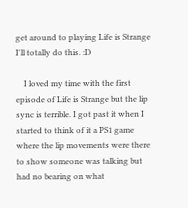get around to playing Life is Strange I'll totally do this. :D

    I loved my time with the first episode of Life is Strange but the lip sync is terrible. I got past it when I started to think of it a PS1 game where the lip movements were there to show someone was talking but had no bearing on what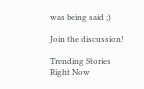was being said ;)

Join the discussion!

Trending Stories Right Now